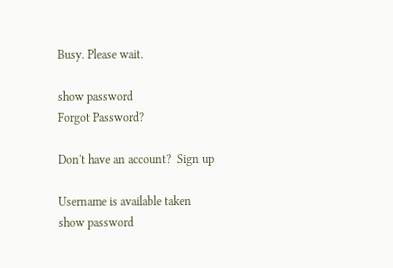Busy. Please wait.

show password
Forgot Password?

Don't have an account?  Sign up

Username is available taken
show password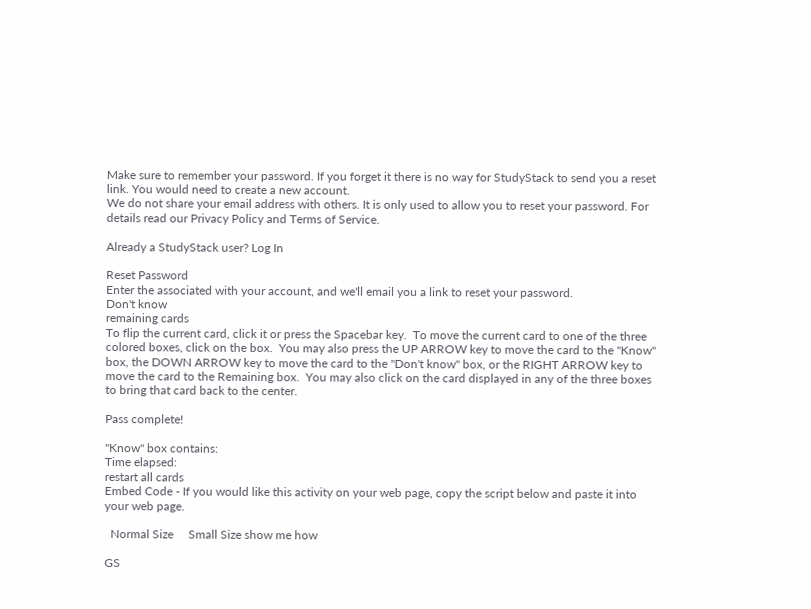Make sure to remember your password. If you forget it there is no way for StudyStack to send you a reset link. You would need to create a new account.
We do not share your email address with others. It is only used to allow you to reset your password. For details read our Privacy Policy and Terms of Service.

Already a StudyStack user? Log In

Reset Password
Enter the associated with your account, and we'll email you a link to reset your password.
Don't know
remaining cards
To flip the current card, click it or press the Spacebar key.  To move the current card to one of the three colored boxes, click on the box.  You may also press the UP ARROW key to move the card to the "Know" box, the DOWN ARROW key to move the card to the "Don't know" box, or the RIGHT ARROW key to move the card to the Remaining box.  You may also click on the card displayed in any of the three boxes to bring that card back to the center.

Pass complete!

"Know" box contains:
Time elapsed:
restart all cards
Embed Code - If you would like this activity on your web page, copy the script below and paste it into your web page.

  Normal Size     Small Size show me how

GS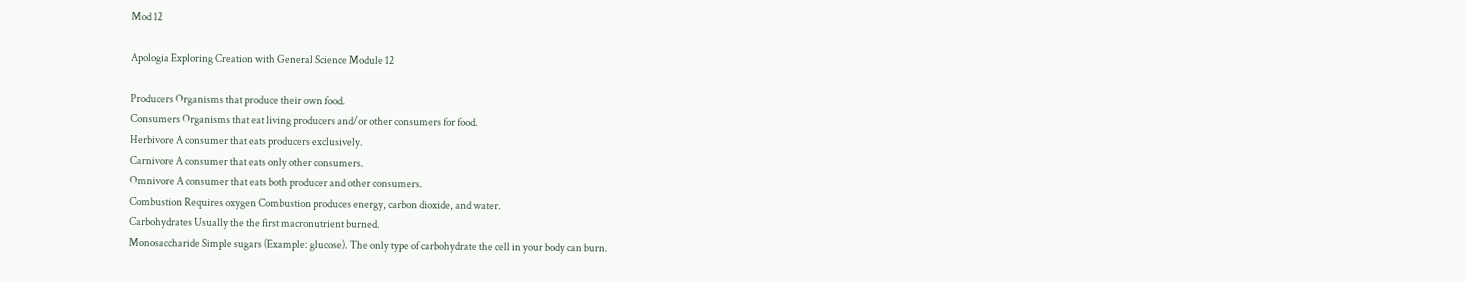Mod 12

Apologia Exploring Creation with General Science Module 12

Producers Organisms that produce their own food.
Consumers Organisms that eat living producers and/or other consumers for food.
Herbivore A consumer that eats producers exclusively.
Carnivore A consumer that eats only other consumers.
Omnivore A consumer that eats both producer and other consumers.
Combustion Requires oxygen Combustion produces energy, carbon dioxide, and water.
Carbohydrates Usually the the first macronutrient burned.
Monosaccharide Simple sugars (Example: glucose). The only type of carbohydrate the cell in your body can burn.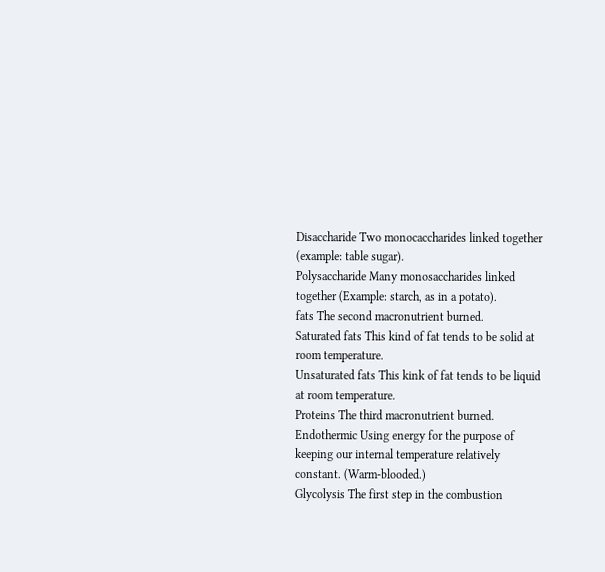Disaccharide Two monocaccharides linked together (example: table sugar).
Polysaccharide Many monosaccharides linked together (Example: starch, as in a potato).
fats The second macronutrient burned.
Saturated fats This kind of fat tends to be solid at room temperature.
Unsaturated fats This kink of fat tends to be liquid at room temperature.
Proteins The third macronutrient burned.
Endothermic Using energy for the purpose of keeping our internal temperature relatively constant. (Warm-blooded.)
Glycolysis The first step in the combustion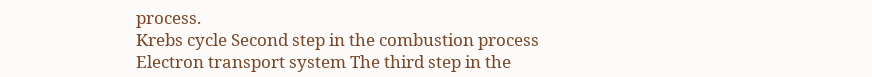process.
Krebs cycle Second step in the combustion process
Electron transport system The third step in the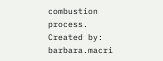combustion process.
Created by: barbara.macri